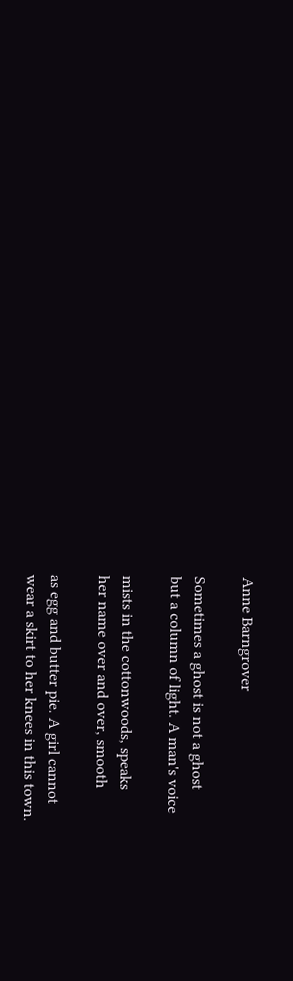Anne Barngrover

Sometimes a ghost is not a ghost
but a column of light. A man's voice

mists in the cottonwoods, speaks
her name over and over, smooth

as egg and butter pie. A girl cannot
wear a skirt to her knees in this town.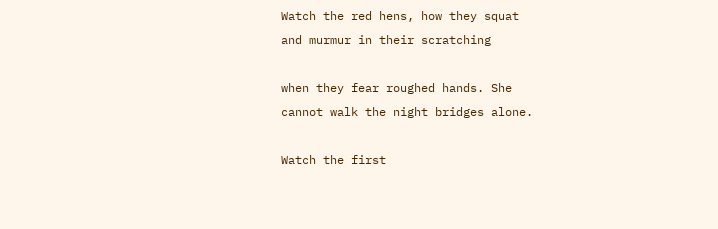Watch the red hens, how they squat
and murmur in their scratching

when they fear roughed hands. She
cannot walk the night bridges alone.

Watch the first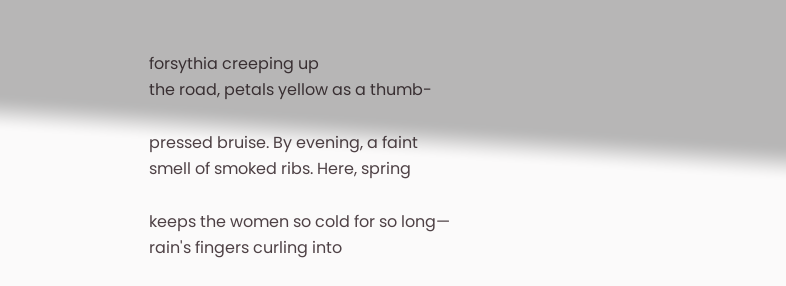forsythia creeping up
the road, petals yellow as a thumb-

pressed bruise. By evening, a faint
smell of smoked ribs. Here, spring

keeps the women so cold for so long—
rain's fingers curling into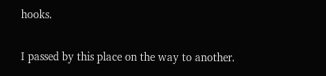hooks.


I passed by this place on the way to another.